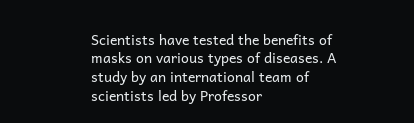Scientists have tested the benefits of masks on various types of diseases. A study by an international team of scientists led by Professor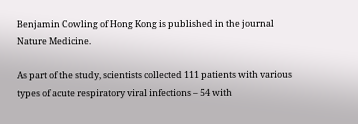Benjamin Cowling of Hong Kong is published in the journal Nature Medicine.

As part of the study, scientists collected 111 patients with various types of acute respiratory viral infections – 54 with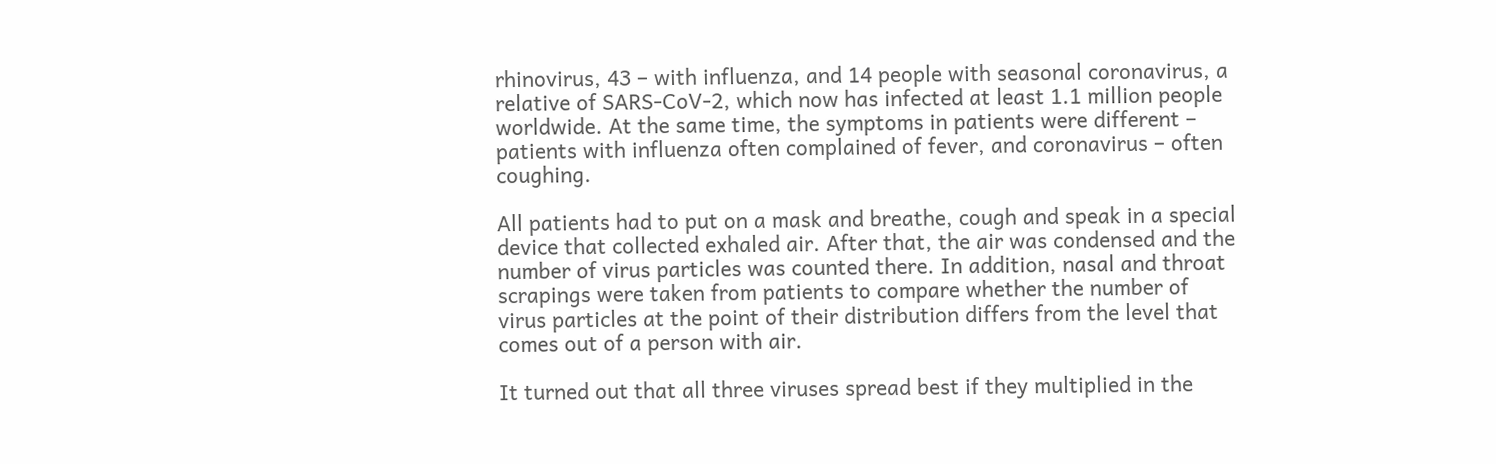rhinovirus, 43 – with influenza, and 14 people with seasonal coronavirus, a relative of SARS-CoV-2, which now has infected at least 1.1 million people worldwide. At the same time, the symptoms in patients were different – patients with influenza often complained of fever, and coronavirus – often coughing.

All patients had to put on a mask and breathe, cough and speak in a special device that collected exhaled air. After that, the air was condensed and the number of virus particles was counted there. In addition, nasal and throat scrapings were taken from patients to compare whether the number of virus particles at the point of their distribution differs from the level that comes out of a person with air.

It turned out that all three viruses spread best if they multiplied in the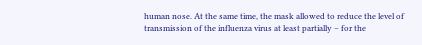human nose. At the same time, the mask allowed to reduce the level of transmission of the influenza virus at least partially – for the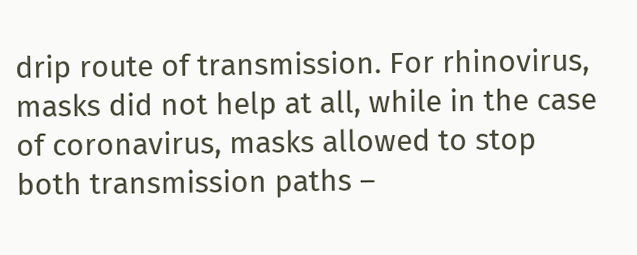drip route of transmission. For rhinovirus, masks did not help at all, while in the case of coronavirus, masks allowed to stop both transmission paths –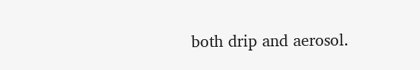both drip and aerosol.